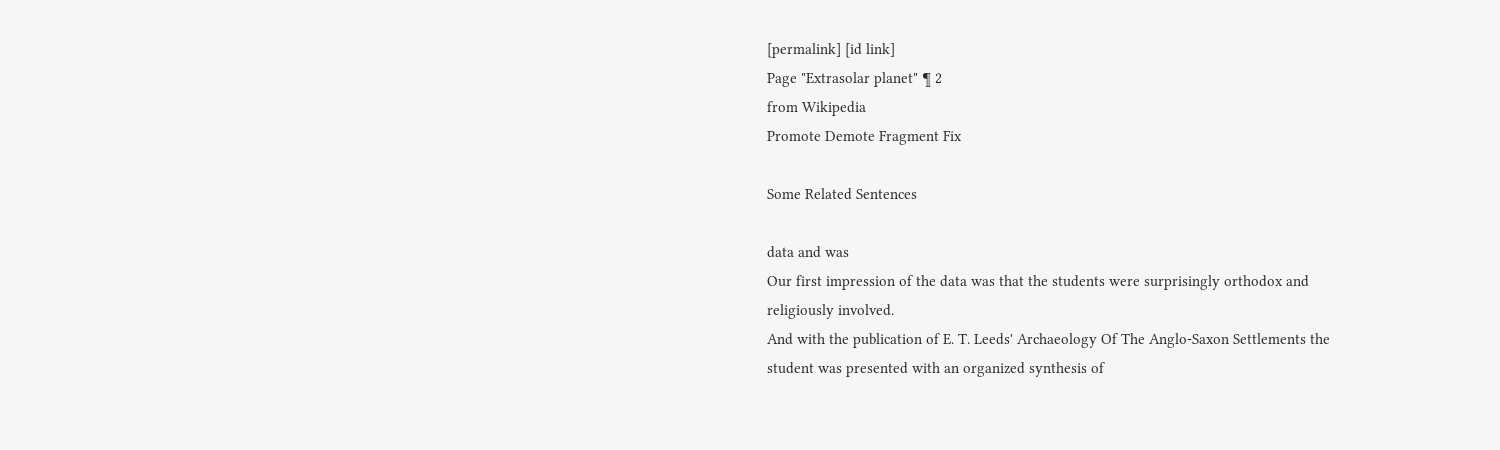[permalink] [id link]
Page "Extrasolar planet" ¶ 2
from Wikipedia
Promote Demote Fragment Fix

Some Related Sentences

data and was
Our first impression of the data was that the students were surprisingly orthodox and religiously involved.
And with the publication of E. T. Leeds' Archaeology Of The Anglo-Saxon Settlements the student was presented with an organized synthesis of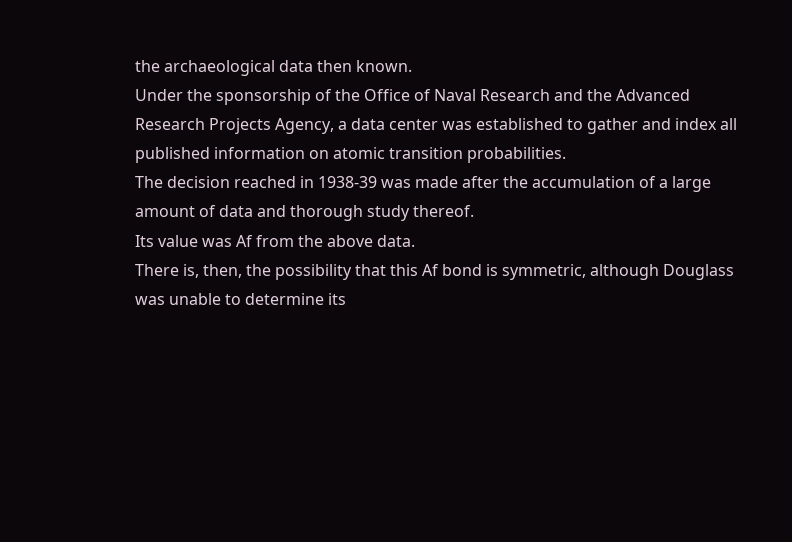the archaeological data then known.
Under the sponsorship of the Office of Naval Research and the Advanced Research Projects Agency, a data center was established to gather and index all published information on atomic transition probabilities.
The decision reached in 1938-39 was made after the accumulation of a large amount of data and thorough study thereof.
Its value was Af from the above data.
There is, then, the possibility that this Af bond is symmetric, although Douglass was unable to determine its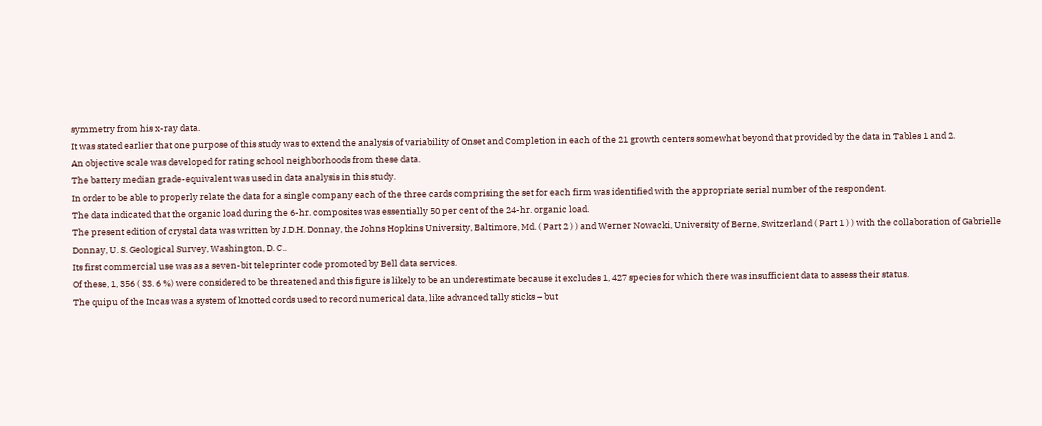symmetry from his x-ray data.
It was stated earlier that one purpose of this study was to extend the analysis of variability of Onset and Completion in each of the 21 growth centers somewhat beyond that provided by the data in Tables 1 and 2.
An objective scale was developed for rating school neighborhoods from these data.
The battery median grade-equivalent was used in data analysis in this study.
In order to be able to properly relate the data for a single company each of the three cards comprising the set for each firm was identified with the appropriate serial number of the respondent.
The data indicated that the organic load during the 6-hr. composites was essentially 50 per cent of the 24-hr. organic load.
The present edition of crystal data was written by J.D.H. Donnay, the Johns Hopkins University, Baltimore, Md. ( Part 2 ) ) and Werner Nowacki, University of Berne, Switzerland ( Part 1 ) ) with the collaboration of Gabrielle Donnay, U. S. Geological Survey, Washington, D. C..
Its first commercial use was as a seven-bit teleprinter code promoted by Bell data services.
Of these, 1, 356 ( 33. 6 %) were considered to be threatened and this figure is likely to be an underestimate because it excludes 1, 427 species for which there was insufficient data to assess their status.
The quipu of the Incas was a system of knotted cords used to record numerical data, like advanced tally sticks – but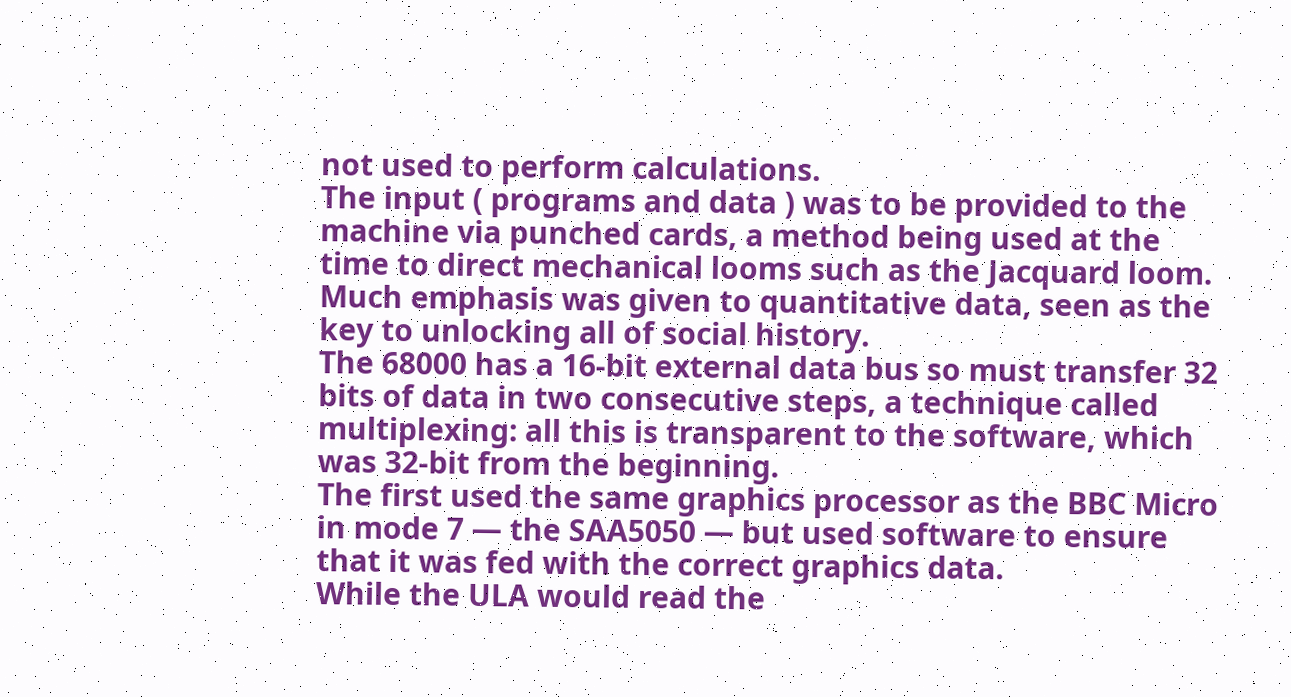not used to perform calculations.
The input ( programs and data ) was to be provided to the machine via punched cards, a method being used at the time to direct mechanical looms such as the Jacquard loom.
Much emphasis was given to quantitative data, seen as the key to unlocking all of social history.
The 68000 has a 16-bit external data bus so must transfer 32 bits of data in two consecutive steps, a technique called multiplexing: all this is transparent to the software, which was 32-bit from the beginning.
The first used the same graphics processor as the BBC Micro in mode 7 — the SAA5050 — but used software to ensure that it was fed with the correct graphics data.
While the ULA would read the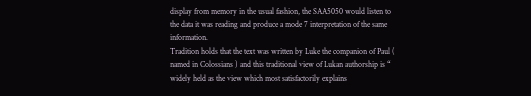display from memory in the usual fashion, the SAA5050 would listen to the data it was reading and produce a mode 7 interpretation of the same information.
Tradition holds that the text was written by Luke the companion of Paul ( named in Colossians ) and this traditional view of Lukan authorship is “ widely held as the view which most satisfactorily explains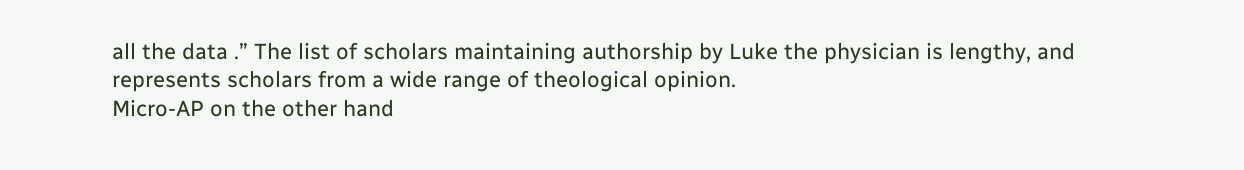all the data .” The list of scholars maintaining authorship by Luke the physician is lengthy, and represents scholars from a wide range of theological opinion.
Micro-AP on the other hand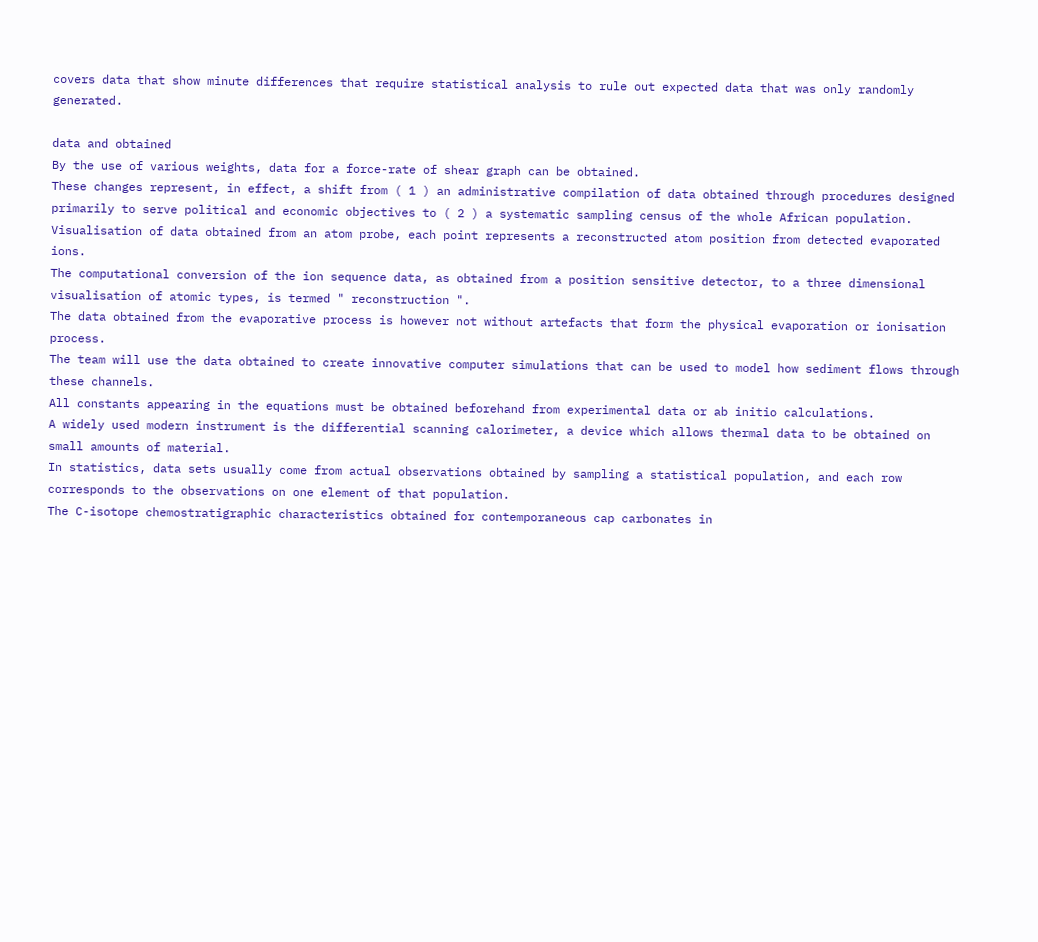covers data that show minute differences that require statistical analysis to rule out expected data that was only randomly generated.

data and obtained
By the use of various weights, data for a force-rate of shear graph can be obtained.
These changes represent, in effect, a shift from ( 1 ) an administrative compilation of data obtained through procedures designed primarily to serve political and economic objectives to ( 2 ) a systematic sampling census of the whole African population.
Visualisation of data obtained from an atom probe, each point represents a reconstructed atom position from detected evaporated ions.
The computational conversion of the ion sequence data, as obtained from a position sensitive detector, to a three dimensional visualisation of atomic types, is termed " reconstruction ".
The data obtained from the evaporative process is however not without artefacts that form the physical evaporation or ionisation process.
The team will use the data obtained to create innovative computer simulations that can be used to model how sediment flows through these channels.
All constants appearing in the equations must be obtained beforehand from experimental data or ab initio calculations.
A widely used modern instrument is the differential scanning calorimeter, a device which allows thermal data to be obtained on small amounts of material.
In statistics, data sets usually come from actual observations obtained by sampling a statistical population, and each row corresponds to the observations on one element of that population.
The C-isotope chemostratigraphic characteristics obtained for contemporaneous cap carbonates in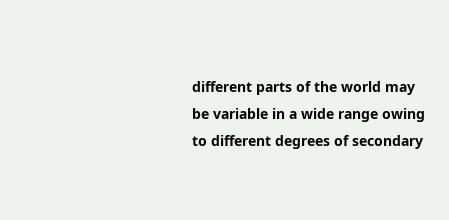different parts of the world may be variable in a wide range owing to different degrees of secondary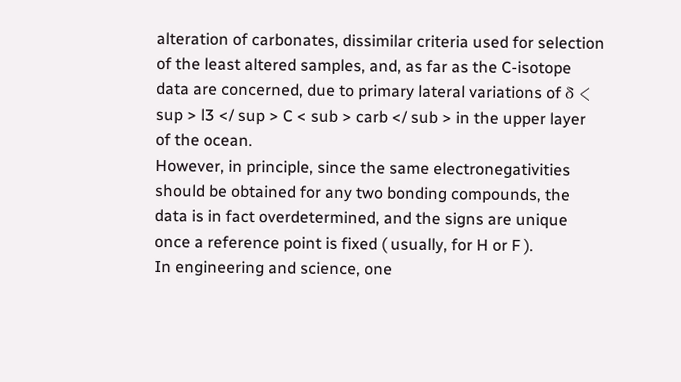alteration of carbonates, dissimilar criteria used for selection of the least altered samples, and, as far as the C-isotope data are concerned, due to primary lateral variations of δ < sup > l3 </ sup > C < sub > carb </ sub > in the upper layer of the ocean.
However, in principle, since the same electronegativities should be obtained for any two bonding compounds, the data is in fact overdetermined, and the signs are unique once a reference point is fixed ( usually, for H or F ).
In engineering and science, one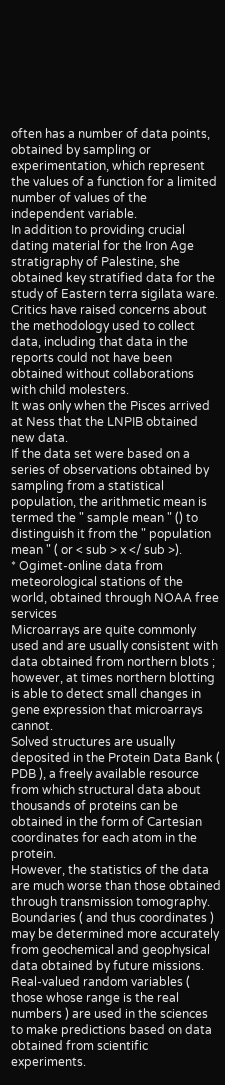often has a number of data points, obtained by sampling or experimentation, which represent the values of a function for a limited number of values of the independent variable.
In addition to providing crucial dating material for the Iron Age stratigraphy of Palestine, she obtained key stratified data for the study of Eastern terra sigilata ware.
Critics have raised concerns about the methodology used to collect data, including that data in the reports could not have been obtained without collaborations with child molesters.
It was only when the Pisces arrived at Ness that the LNPIB obtained new data.
If the data set were based on a series of observations obtained by sampling from a statistical population, the arithmetic mean is termed the " sample mean " () to distinguish it from the " population mean " ( or < sub > x </ sub >).
* Ogimet-online data from meteorological stations of the world, obtained through NOAA free services
Microarrays are quite commonly used and are usually consistent with data obtained from northern blots ; however, at times northern blotting is able to detect small changes in gene expression that microarrays cannot.
Solved structures are usually deposited in the Protein Data Bank ( PDB ), a freely available resource from which structural data about thousands of proteins can be obtained in the form of Cartesian coordinates for each atom in the protein.
However, the statistics of the data are much worse than those obtained through transmission tomography.
Boundaries ( and thus coordinates ) may be determined more accurately from geochemical and geophysical data obtained by future missions.
Real-valued random variables ( those whose range is the real numbers ) are used in the sciences to make predictions based on data obtained from scientific experiments.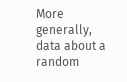More generally, data about a random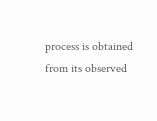process is obtained from its observed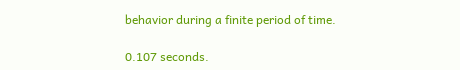behavior during a finite period of time.

0.107 seconds.